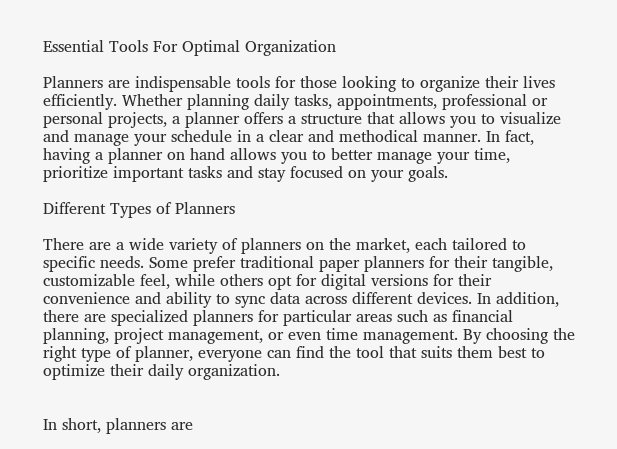Essential Tools For Optimal Organization

Planners are indispensable tools for those looking to organize their lives efficiently. Whether planning daily tasks, appointments, professional or personal projects, a planner offers a structure that allows you to visualize and manage your schedule in a clear and methodical manner. In fact, having a planner on hand allows you to better manage your time, prioritize important tasks and stay focused on your goals.

Different Types of Planners

There are a wide variety of planners on the market, each tailored to specific needs. Some prefer traditional paper planners for their tangible, customizable feel, while others opt for digital versions for their convenience and ability to sync data across different devices. In addition, there are specialized planners for particular areas such as financial planning, project management, or even time management. By choosing the right type of planner, everyone can find the tool that suits them best to optimize their daily organization.


In short, planners are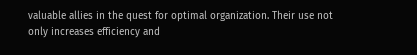valuable allies in the quest for optimal organization. Their use not only increases efficiency and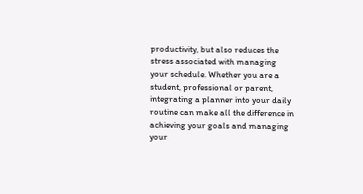productivity, but also reduces the stress associated with managing your schedule. Whether you are a student, professional or parent, integrating a planner into your daily routine can make all the difference in achieving your goals and managing your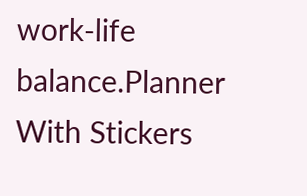work-life balance.Planner With Stickers